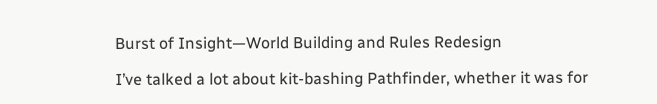Burst of Insight—World Building and Rules Redesign

I’ve talked a lot about kit-bashing Pathfinder, whether it was for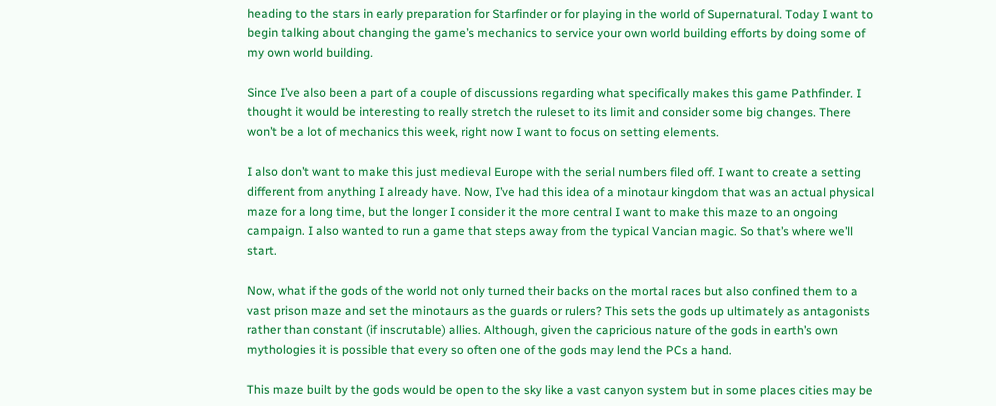heading to the stars in early preparation for Starfinder or for playing in the world of Supernatural. Today I want to begin talking about changing the game’s mechanics to service your own world building efforts by doing some of my own world building.

Since I’ve also been a part of a couple of discussions regarding what specifically makes this game Pathfinder. I thought it would be interesting to really stretch the ruleset to its limit and consider some big changes. There won’t be a lot of mechanics this week, right now I want to focus on setting elements.

I also don’t want to make this just medieval Europe with the serial numbers filed off. I want to create a setting different from anything I already have. Now, I’ve had this idea of a minotaur kingdom that was an actual physical maze for a long time, but the longer I consider it the more central I want to make this maze to an ongoing campaign. I also wanted to run a game that steps away from the typical Vancian magic. So that’s where we’ll start.

Now, what if the gods of the world not only turned their backs on the mortal races but also confined them to a vast prison maze and set the minotaurs as the guards or rulers? This sets the gods up ultimately as antagonists rather than constant (if inscrutable) allies. Although, given the capricious nature of the gods in earth’s own mythologies it is possible that every so often one of the gods may lend the PCs a hand.

This maze built by the gods would be open to the sky like a vast canyon system but in some places cities may be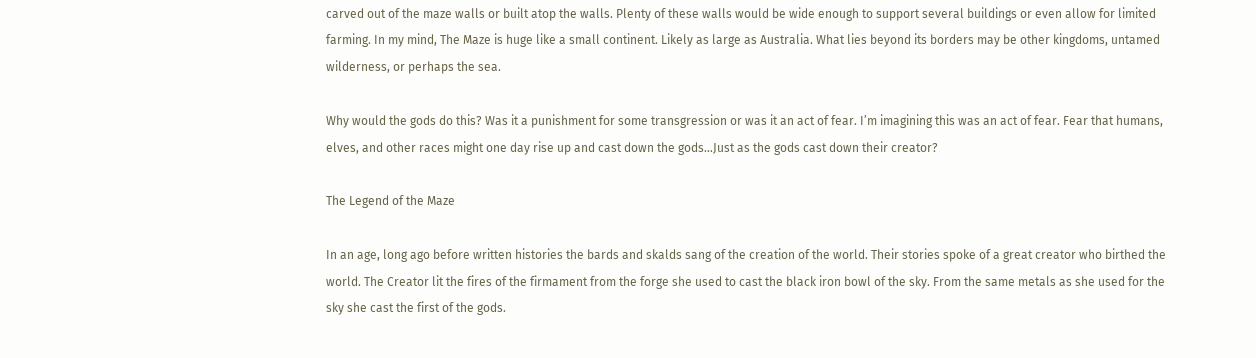carved out of the maze walls or built atop the walls. Plenty of these walls would be wide enough to support several buildings or even allow for limited farming. In my mind, The Maze is huge like a small continent. Likely as large as Australia. What lies beyond its borders may be other kingdoms, untamed wilderness, or perhaps the sea.

Why would the gods do this? Was it a punishment for some transgression or was it an act of fear. I’m imagining this was an act of fear. Fear that humans, elves, and other races might one day rise up and cast down the gods…Just as the gods cast down their creator?

The Legend of the Maze

In an age, long ago before written histories the bards and skalds sang of the creation of the world. Their stories spoke of a great creator who birthed the world. The Creator lit the fires of the firmament from the forge she used to cast the black iron bowl of the sky. From the same metals as she used for the sky she cast the first of the gods.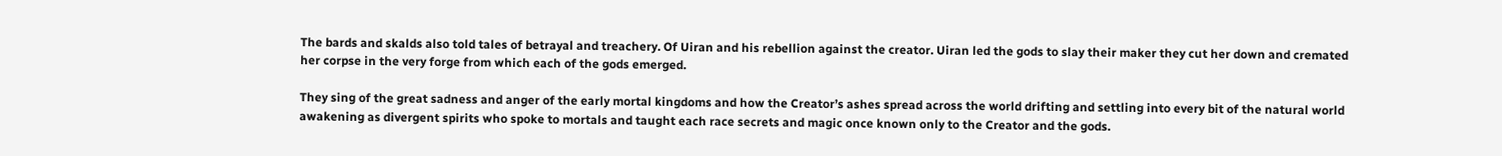The bards and skalds also told tales of betrayal and treachery. Of Uiran and his rebellion against the creator. Uiran led the gods to slay their maker they cut her down and cremated her corpse in the very forge from which each of the gods emerged.

They sing of the great sadness and anger of the early mortal kingdoms and how the Creator’s ashes spread across the world drifting and settling into every bit of the natural world awakening as divergent spirits who spoke to mortals and taught each race secrets and magic once known only to the Creator and the gods.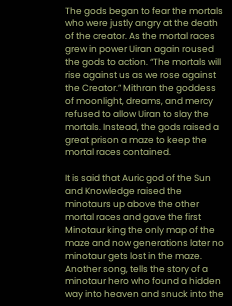The gods began to fear the mortals who were justly angry at the death of the creator. As the mortal races grew in power Uiran again roused the gods to action. “The mortals will rise against us as we rose against the Creator.” Mithran the goddess of moonlight, dreams, and mercy refused to allow Uiran to slay the mortals. Instead, the gods raised a great prison a maze to keep the mortal races contained.

It is said that Auric god of the Sun and Knowledge raised the minotaurs up above the other mortal races and gave the first Minotaur king the only map of the maze and now generations later no minotaur gets lost in the maze. Another song, tells the story of a minotaur hero who found a hidden way into heaven and snuck into the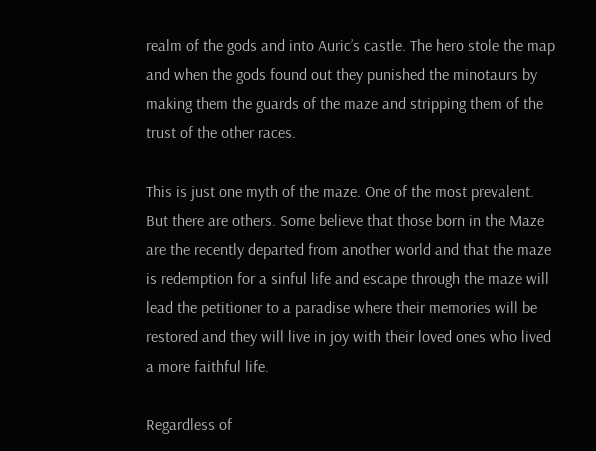realm of the gods and into Auric’s castle. The hero stole the map and when the gods found out they punished the minotaurs by making them the guards of the maze and stripping them of the trust of the other races.

This is just one myth of the maze. One of the most prevalent. But there are others. Some believe that those born in the Maze are the recently departed from another world and that the maze is redemption for a sinful life and escape through the maze will lead the petitioner to a paradise where their memories will be restored and they will live in joy with their loved ones who lived a more faithful life.

Regardless of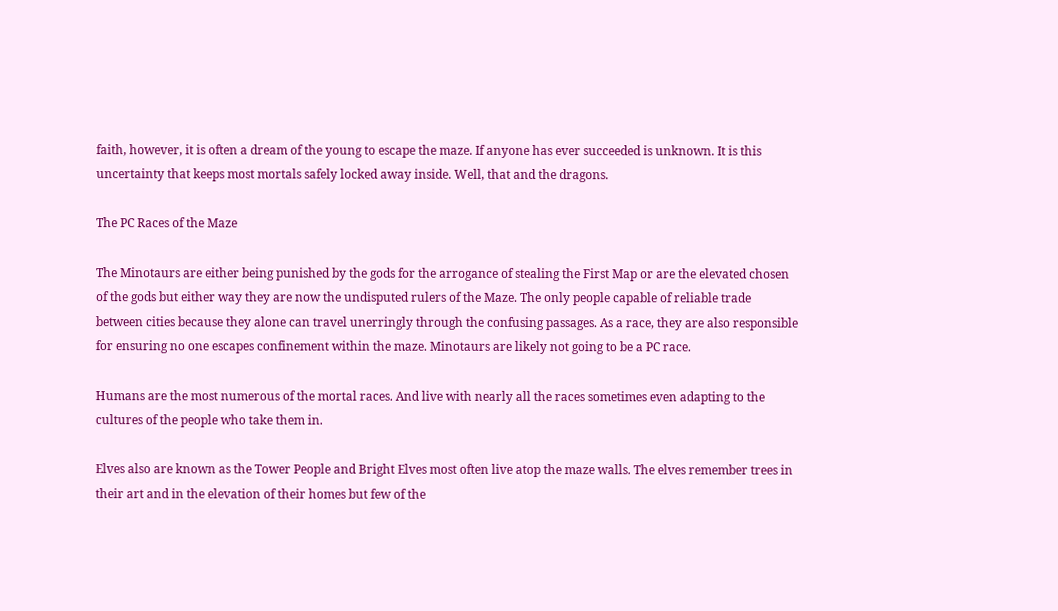faith, however, it is often a dream of the young to escape the maze. If anyone has ever succeeded is unknown. It is this uncertainty that keeps most mortals safely locked away inside. Well, that and the dragons.

The PC Races of the Maze

The Minotaurs are either being punished by the gods for the arrogance of stealing the First Map or are the elevated chosen of the gods but either way they are now the undisputed rulers of the Maze. The only people capable of reliable trade between cities because they alone can travel unerringly through the confusing passages. As a race, they are also responsible for ensuring no one escapes confinement within the maze. Minotaurs are likely not going to be a PC race.

Humans are the most numerous of the mortal races. And live with nearly all the races sometimes even adapting to the cultures of the people who take them in.

Elves also are known as the Tower People and Bright Elves most often live atop the maze walls. The elves remember trees in their art and in the elevation of their homes but few of the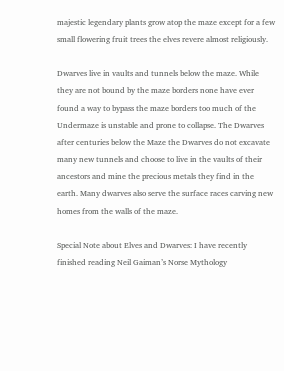majestic legendary plants grow atop the maze except for a few small flowering fruit trees the elves revere almost religiously.

Dwarves live in vaults and tunnels below the maze. While they are not bound by the maze borders none have ever found a way to bypass the maze borders too much of the Undermaze is unstable and prone to collapse. The Dwarves after centuries below the Maze the Dwarves do not excavate many new tunnels and choose to live in the vaults of their ancestors and mine the precious metals they find in the earth. Many dwarves also serve the surface races carving new homes from the walls of the maze.

Special Note about Elves and Dwarves: I have recently finished reading Neil Gaiman’s Norse Mythology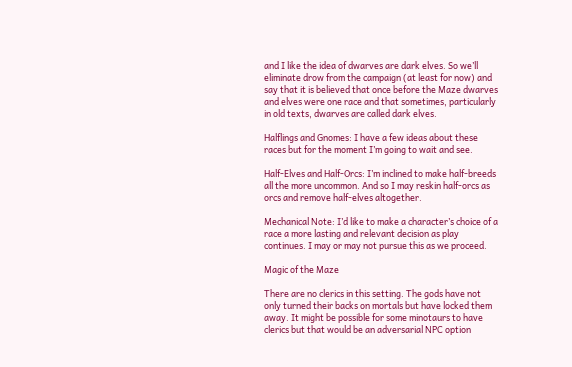and I like the idea of dwarves are dark elves. So we’ll eliminate drow from the campaign (at least for now) and say that it is believed that once before the Maze dwarves and elves were one race and that sometimes, particularly in old texts, dwarves are called dark elves.

Halflings and Gnomes: I have a few ideas about these races but for the moment I’m going to wait and see.

Half-Elves and Half-Orcs: I’m inclined to make half-breeds all the more uncommon. And so I may reskin half-orcs as orcs and remove half-elves altogether.

Mechanical Note: I’d like to make a character’s choice of a race a more lasting and relevant decision as play continues. I may or may not pursue this as we proceed.

Magic of the Maze

There are no clerics in this setting. The gods have not only turned their backs on mortals but have locked them away. It might be possible for some minotaurs to have clerics but that would be an adversarial NPC option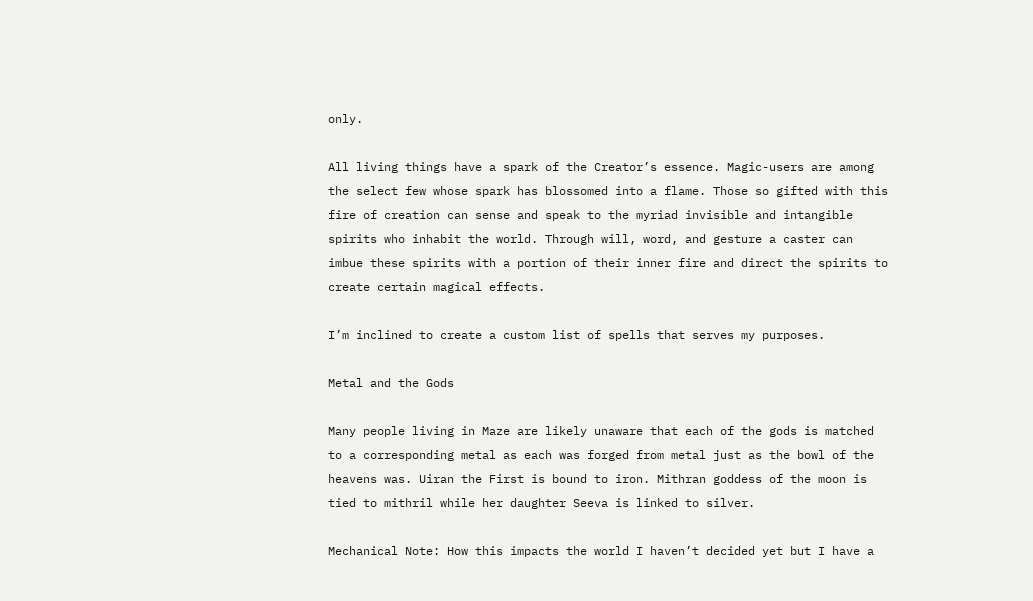only.

All living things have a spark of the Creator’s essence. Magic-users are among the select few whose spark has blossomed into a flame. Those so gifted with this fire of creation can sense and speak to the myriad invisible and intangible spirits who inhabit the world. Through will, word, and gesture a caster can imbue these spirits with a portion of their inner fire and direct the spirits to create certain magical effects.

I’m inclined to create a custom list of spells that serves my purposes.

Metal and the Gods

Many people living in Maze are likely unaware that each of the gods is matched to a corresponding metal as each was forged from metal just as the bowl of the heavens was. Uiran the First is bound to iron. Mithran goddess of the moon is tied to mithril while her daughter Seeva is linked to silver.

Mechanical Note: How this impacts the world I haven’t decided yet but I have a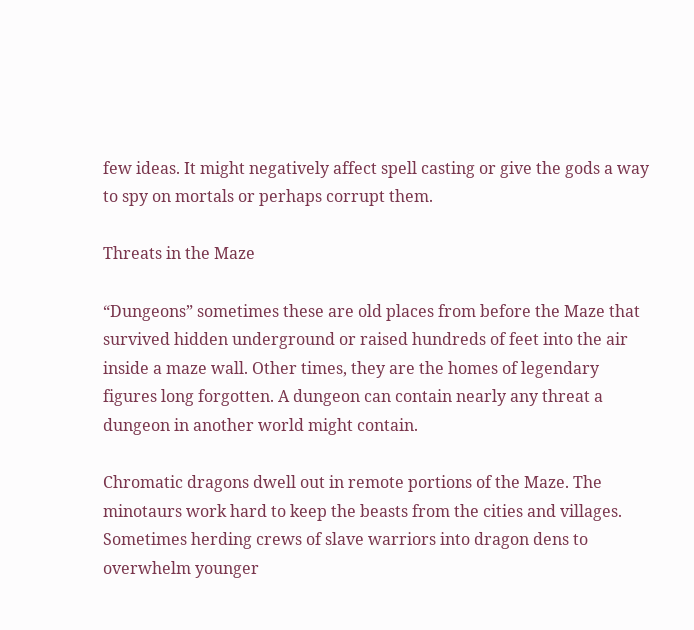few ideas. It might negatively affect spell casting or give the gods a way to spy on mortals or perhaps corrupt them.

Threats in the Maze

“Dungeons” sometimes these are old places from before the Maze that survived hidden underground or raised hundreds of feet into the air inside a maze wall. Other times, they are the homes of legendary figures long forgotten. A dungeon can contain nearly any threat a dungeon in another world might contain.

Chromatic dragons dwell out in remote portions of the Maze. The minotaurs work hard to keep the beasts from the cities and villages. Sometimes herding crews of slave warriors into dragon dens to overwhelm younger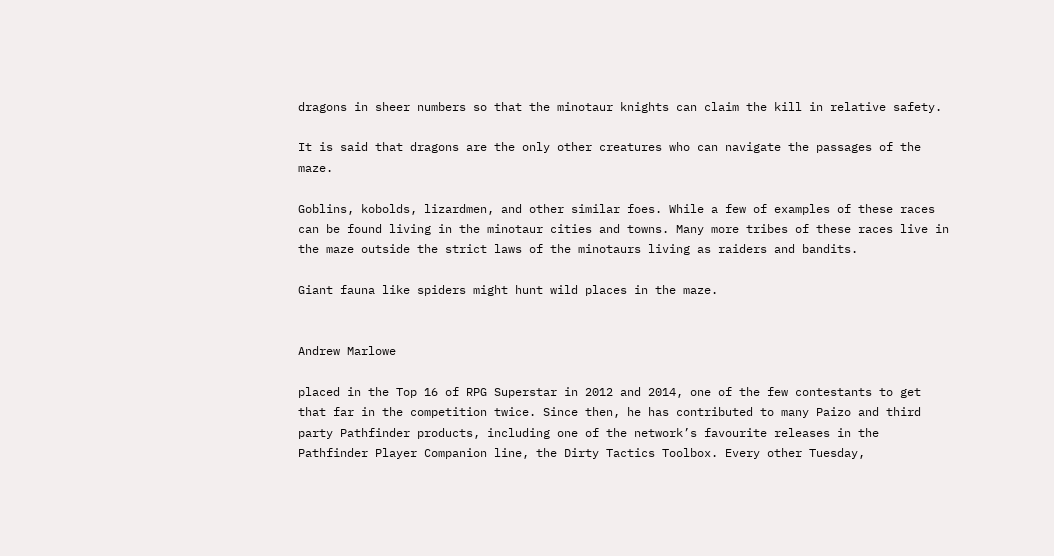dragons in sheer numbers so that the minotaur knights can claim the kill in relative safety.

It is said that dragons are the only other creatures who can navigate the passages of the maze.

Goblins, kobolds, lizardmen, and other similar foes. While a few of examples of these races can be found living in the minotaur cities and towns. Many more tribes of these races live in the maze outside the strict laws of the minotaurs living as raiders and bandits.

Giant fauna like spiders might hunt wild places in the maze.


Andrew Marlowe

placed in the Top 16 of RPG Superstar in 2012 and 2014, one of the few contestants to get that far in the competition twice. Since then, he has contributed to many Paizo and third party Pathfinder products, including one of the network’s favourite releases in the Pathfinder Player Companion line, the Dirty Tactics Toolbox. Every other Tuesday,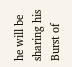he will be sharing his Burst of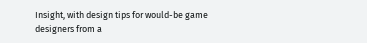Insight, with design tips for would-be game designers from a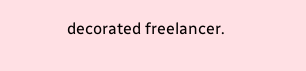decorated freelancer.